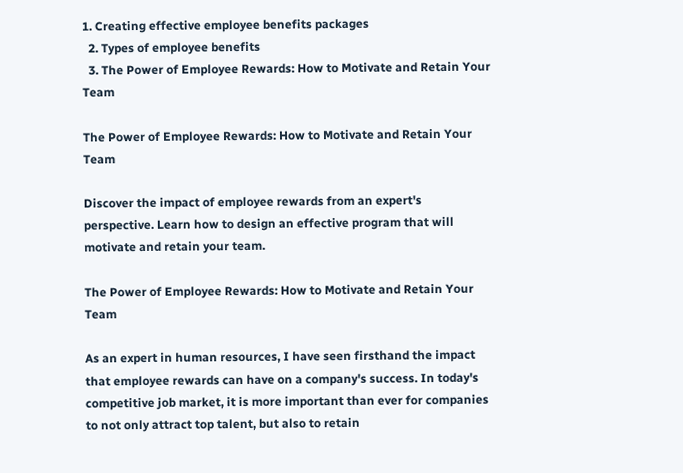1. Creating effective employee benefits packages
  2. Types of employee benefits
  3. The Power of Employee Rewards: How to Motivate and Retain Your Team

The Power of Employee Rewards: How to Motivate and Retain Your Team

Discover the impact of employee rewards from an expert's perspective. Learn how to design an effective program that will motivate and retain your team.

The Power of Employee Rewards: How to Motivate and Retain Your Team

As an expert in human resources, I have seen firsthand the impact that employee rewards can have on a company's success. In today's competitive job market, it is more important than ever for companies to not only attract top talent, but also to retain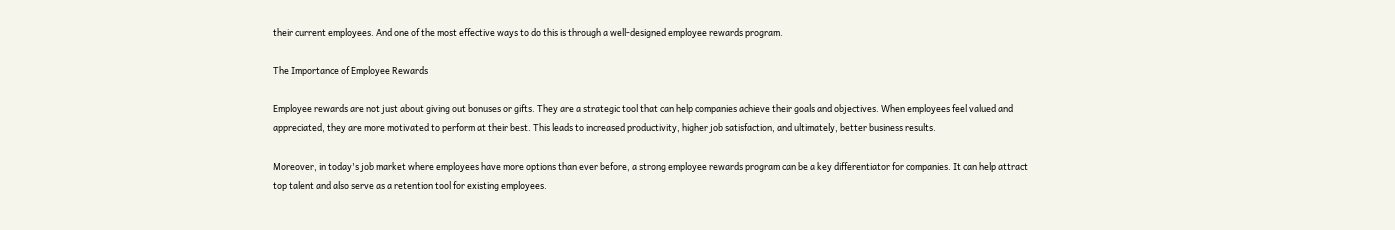their current employees. And one of the most effective ways to do this is through a well-designed employee rewards program.

The Importance of Employee Rewards

Employee rewards are not just about giving out bonuses or gifts. They are a strategic tool that can help companies achieve their goals and objectives. When employees feel valued and appreciated, they are more motivated to perform at their best. This leads to increased productivity, higher job satisfaction, and ultimately, better business results.

Moreover, in today's job market where employees have more options than ever before, a strong employee rewards program can be a key differentiator for companies. It can help attract top talent and also serve as a retention tool for existing employees.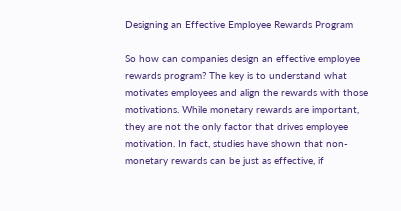Designing an Effective Employee Rewards Program

So how can companies design an effective employee rewards program? The key is to understand what motivates employees and align the rewards with those motivations. While monetary rewards are important, they are not the only factor that drives employee motivation. In fact, studies have shown that non-monetary rewards can be just as effective, if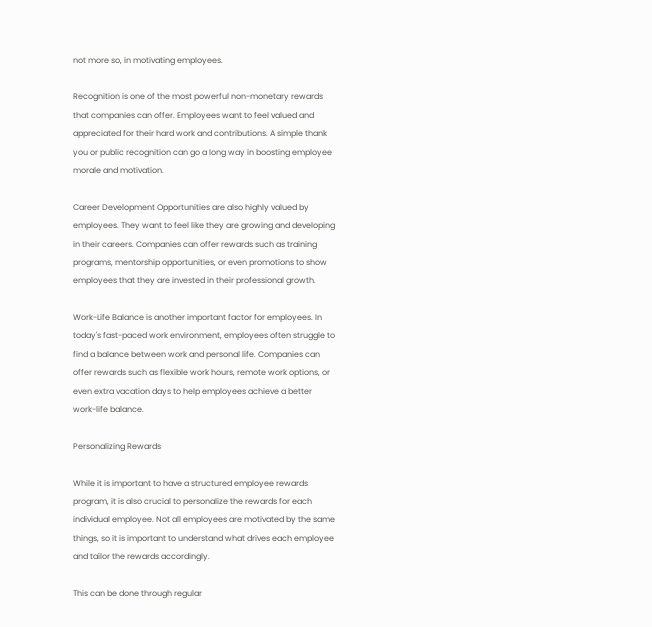not more so, in motivating employees.

Recognition is one of the most powerful non-monetary rewards that companies can offer. Employees want to feel valued and appreciated for their hard work and contributions. A simple thank you or public recognition can go a long way in boosting employee morale and motivation.

Career Development Opportunities are also highly valued by employees. They want to feel like they are growing and developing in their careers. Companies can offer rewards such as training programs, mentorship opportunities, or even promotions to show employees that they are invested in their professional growth.

Work-Life Balance is another important factor for employees. In today's fast-paced work environment, employees often struggle to find a balance between work and personal life. Companies can offer rewards such as flexible work hours, remote work options, or even extra vacation days to help employees achieve a better work-life balance.

Personalizing Rewards

While it is important to have a structured employee rewards program, it is also crucial to personalize the rewards for each individual employee. Not all employees are motivated by the same things, so it is important to understand what drives each employee and tailor the rewards accordingly.

This can be done through regular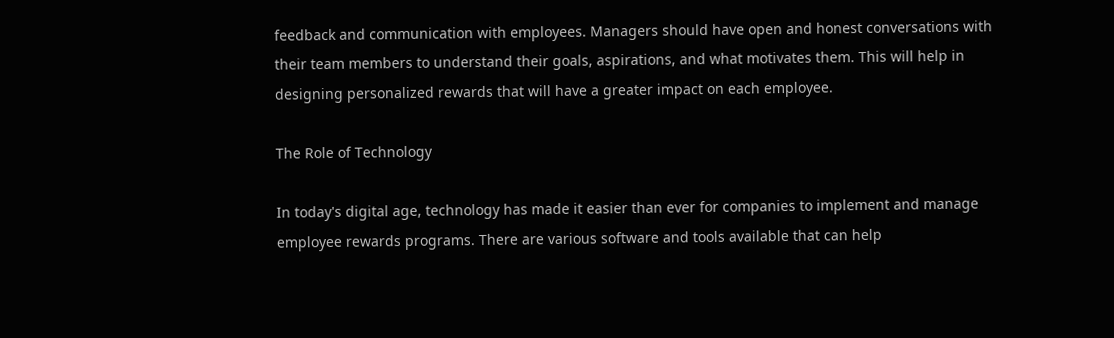feedback and communication with employees. Managers should have open and honest conversations with their team members to understand their goals, aspirations, and what motivates them. This will help in designing personalized rewards that will have a greater impact on each employee.

The Role of Technology

In today's digital age, technology has made it easier than ever for companies to implement and manage employee rewards programs. There are various software and tools available that can help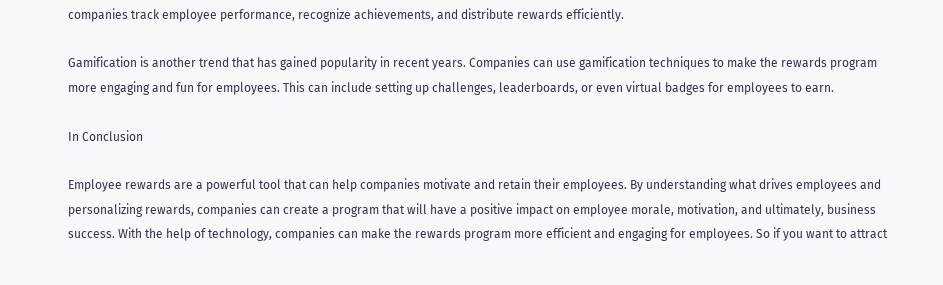companies track employee performance, recognize achievements, and distribute rewards efficiently.

Gamification is another trend that has gained popularity in recent years. Companies can use gamification techniques to make the rewards program more engaging and fun for employees. This can include setting up challenges, leaderboards, or even virtual badges for employees to earn.

In Conclusion

Employee rewards are a powerful tool that can help companies motivate and retain their employees. By understanding what drives employees and personalizing rewards, companies can create a program that will have a positive impact on employee morale, motivation, and ultimately, business success. With the help of technology, companies can make the rewards program more efficient and engaging for employees. So if you want to attract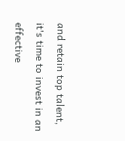and retain top talent, it's time to invest in an effective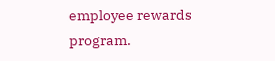employee rewards program.